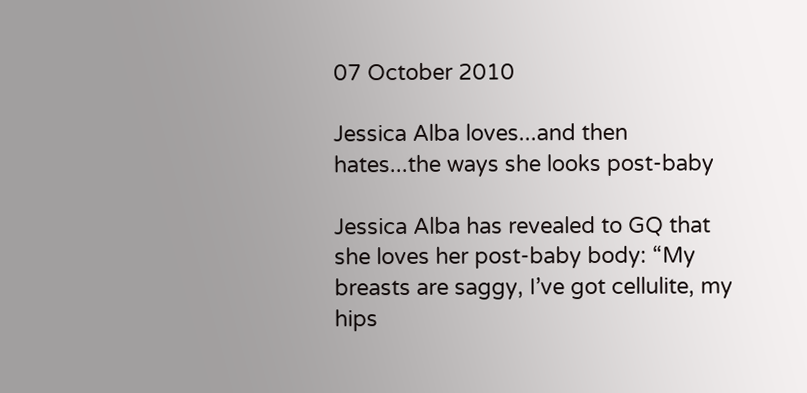07 October 2010

Jessica Alba loves...and then hates...the ways she looks post-baby

Jessica Alba has revealed to GQ that she loves her post-baby body: “My breasts are saggy, I’ve got cellulite, my hips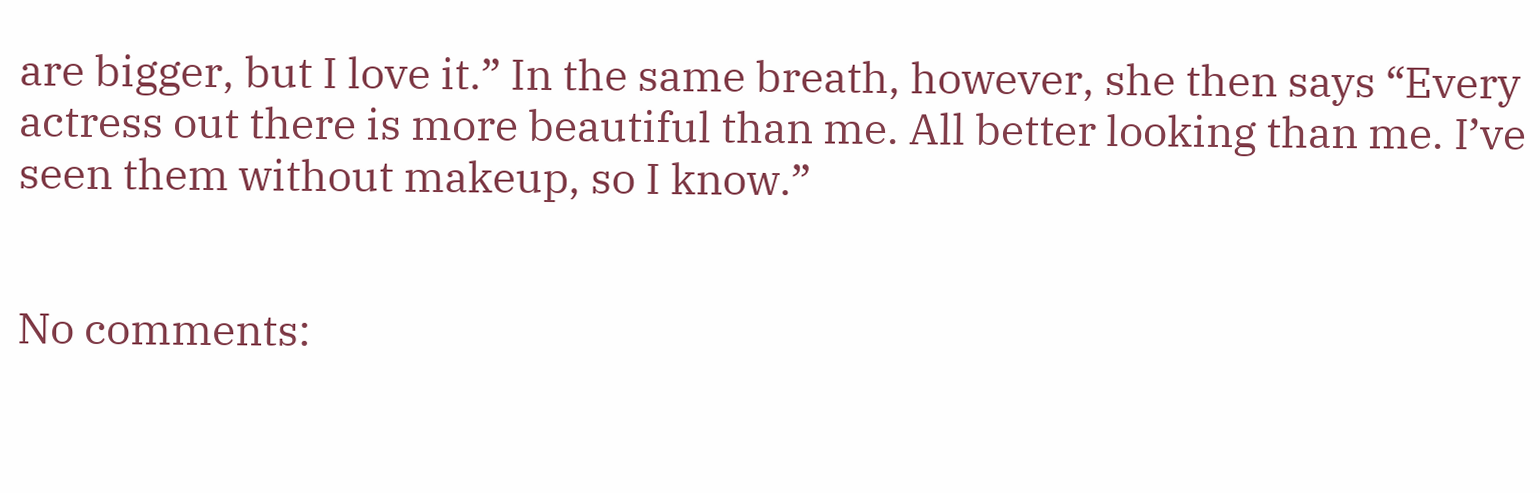are bigger, but I love it.” In the same breath, however, she then says “Every actress out there is more beautiful than me. All better looking than me. I’ve seen them without makeup, so I know.”


No comments: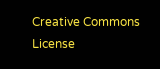Creative Commons License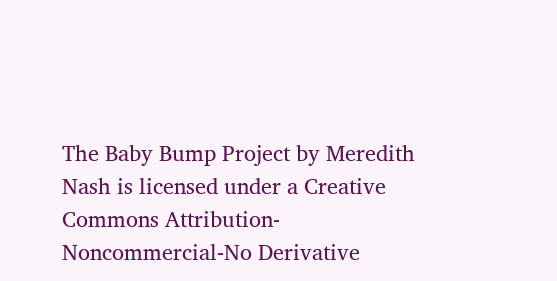The Baby Bump Project by Meredith Nash is licensed under a Creative Commons Attribution-Noncommercial-No Derivative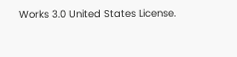Works 3.0 United States License.